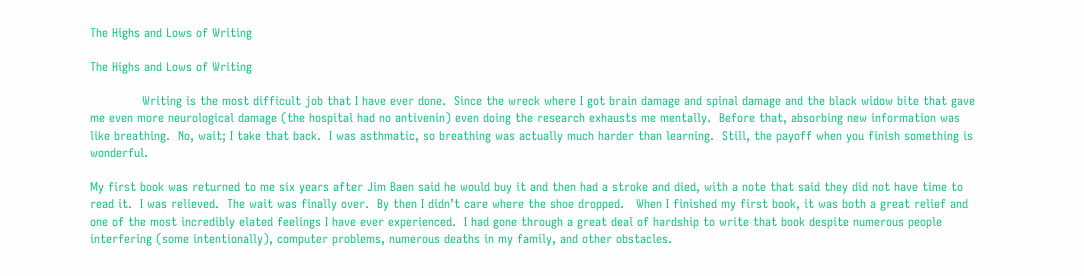The Highs and Lows of Writing

The Highs and Lows of Writing

             Writing is the most difficult job that I have ever done.  Since the wreck where I got brain damage and spinal damage and the black widow bite that gave me even more neurological damage (the hospital had no antivenin) even doing the research exhausts me mentally.  Before that, absorbing new information was like breathing.  No, wait; I take that back.  I was asthmatic, so breathing was actually much harder than learning.  Still, the payoff when you finish something is wonderful.

My first book was returned to me six years after Jim Baen said he would buy it and then had a stroke and died, with a note that said they did not have time to read it.  I was relieved.  The wait was finally over.  By then I didn’t care where the shoe dropped.   When I finished my first book, it was both a great relief and one of the most incredibly elated feelings I have ever experienced.  I had gone through a great deal of hardship to write that book despite numerous people interfering (some intentionally), computer problems, numerous deaths in my family, and other obstacles.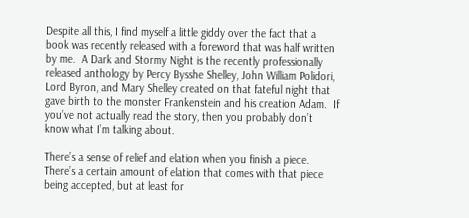Despite all this, I find myself a little giddy over the fact that a book was recently released with a foreword that was half written by me.  A Dark and Stormy Night is the recently professionally released anthology by Percy Bysshe Shelley, John William Polidori, Lord Byron, and Mary Shelley created on that fateful night that gave birth to the monster Frankenstein and his creation Adam.  If you’ve not actually read the story, then you probably don’t know what I’m talking about.

There’s a sense of relief and elation when you finish a piece.  There’s a certain amount of elation that comes with that piece being accepted, but at least for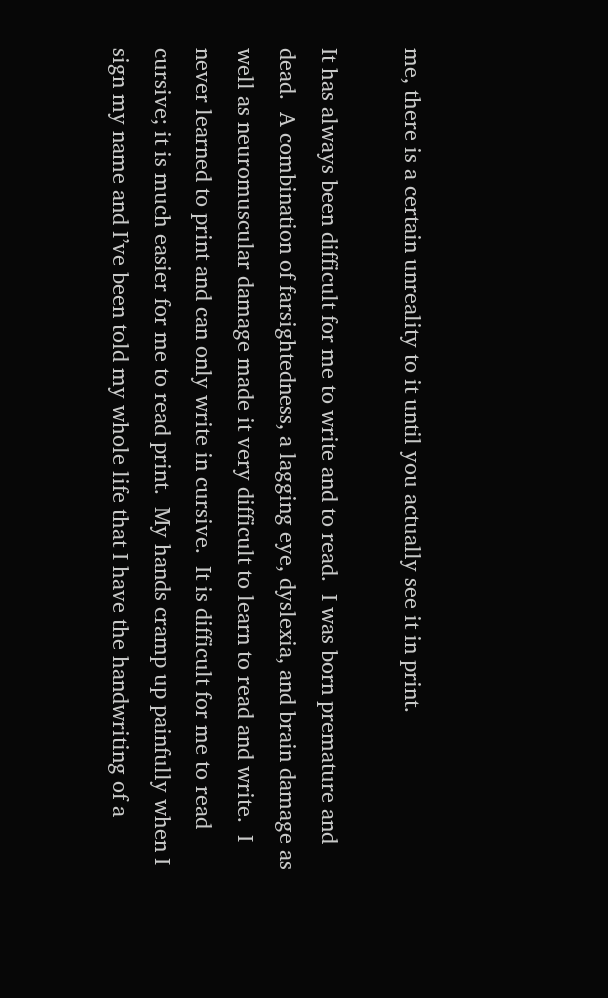me, there is a certain unreality to it until you actually see it in print.

It has always been difficult for me to write and to read.  I was born premature and dead.  A combination of farsightedness, a lagging eye, dyslexia, and brain damage as well as neuromuscular damage made it very difficult to learn to read and write.  I never learned to print and can only write in cursive.  It is difficult for me to read cursive; it is much easier for me to read print.  My hands cramp up painfully when I sign my name and I’ve been told my whole life that I have the handwriting of a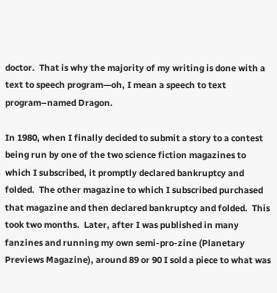doctor.  That is why the majority of my writing is done with a text to speech program—oh, I mean a speech to text program–named Dragon.

In 1980, when I finally decided to submit a story to a contest being run by one of the two science fiction magazines to which I subscribed, it promptly declared bankruptcy and folded.  The other magazine to which I subscribed purchased that magazine and then declared bankruptcy and folded.  This took two months.  Later, after I was published in many fanzines and running my own semi-pro-zine (Planetary Previews Magazine), around 89 or 90 I sold a piece to what was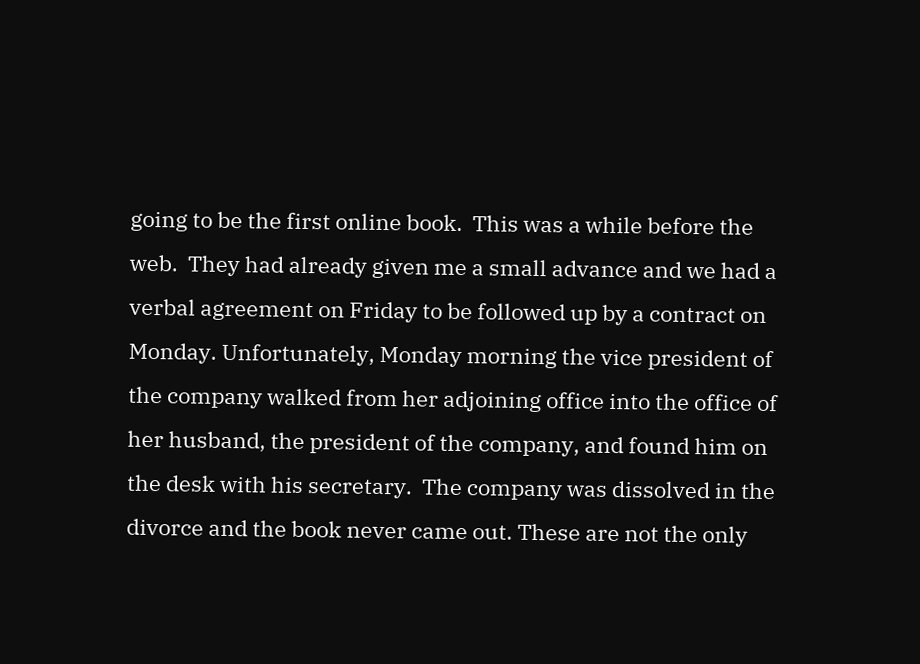going to be the first online book.  This was a while before the web.  They had already given me a small advance and we had a verbal agreement on Friday to be followed up by a contract on Monday. Unfortunately, Monday morning the vice president of the company walked from her adjoining office into the office of her husband, the president of the company, and found him on the desk with his secretary.  The company was dissolved in the divorce and the book never came out. These are not the only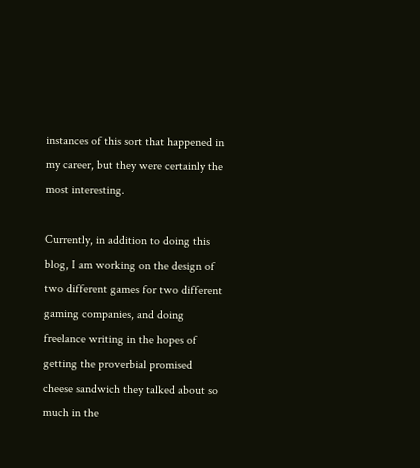instances of this sort that happened in my career, but they were certainly the most interesting.

Currently, in addition to doing this blog, I am working on the design of two different games for two different gaming companies, and doing freelance writing in the hopes of getting the proverbial promised cheese sandwich they talked about so much in the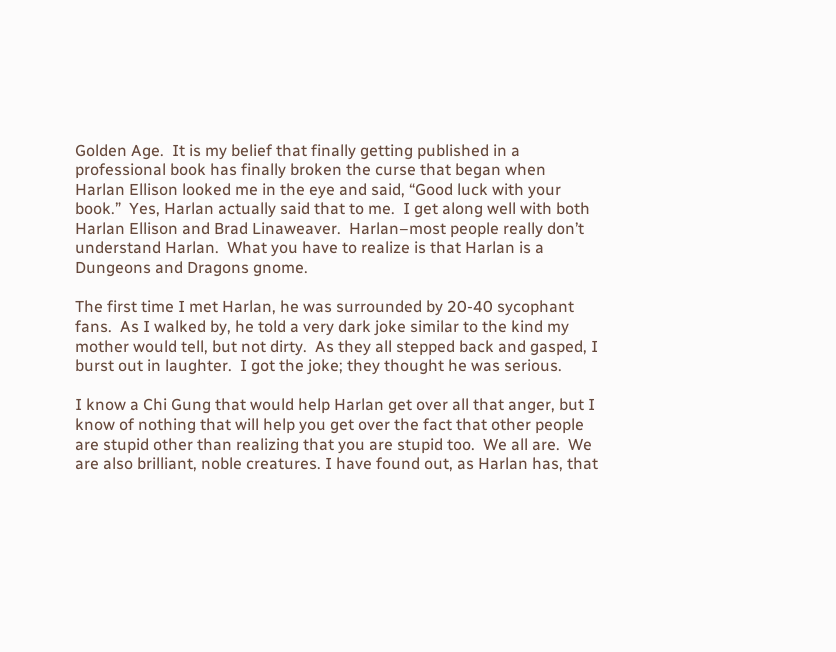Golden Age.  It is my belief that finally getting published in a professional book has finally broken the curse that began when Harlan Ellison looked me in the eye and said, “Good luck with your book.”  Yes, Harlan actually said that to me.  I get along well with both Harlan Ellison and Brad Linaweaver.  Harlan–most people really don’t understand Harlan.  What you have to realize is that Harlan is a Dungeons and Dragons gnome.

The first time I met Harlan, he was surrounded by 20-40 sycophant fans.  As I walked by, he told a very dark joke similar to the kind my mother would tell, but not dirty.  As they all stepped back and gasped, I burst out in laughter.  I got the joke; they thought he was serious.

I know a Chi Gung that would help Harlan get over all that anger, but I know of nothing that will help you get over the fact that other people are stupid other than realizing that you are stupid too.  We all are.  We are also brilliant, noble creatures. I have found out, as Harlan has, that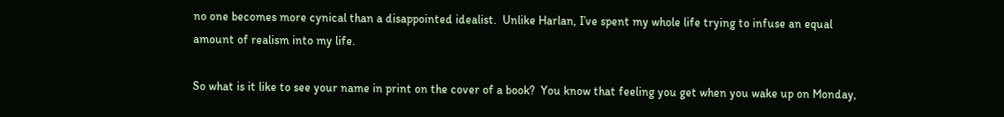no one becomes more cynical than a disappointed idealist.  Unlike Harlan, I’ve spent my whole life trying to infuse an equal amount of realism into my life.

So what is it like to see your name in print on the cover of a book?  You know that feeling you get when you wake up on Monday,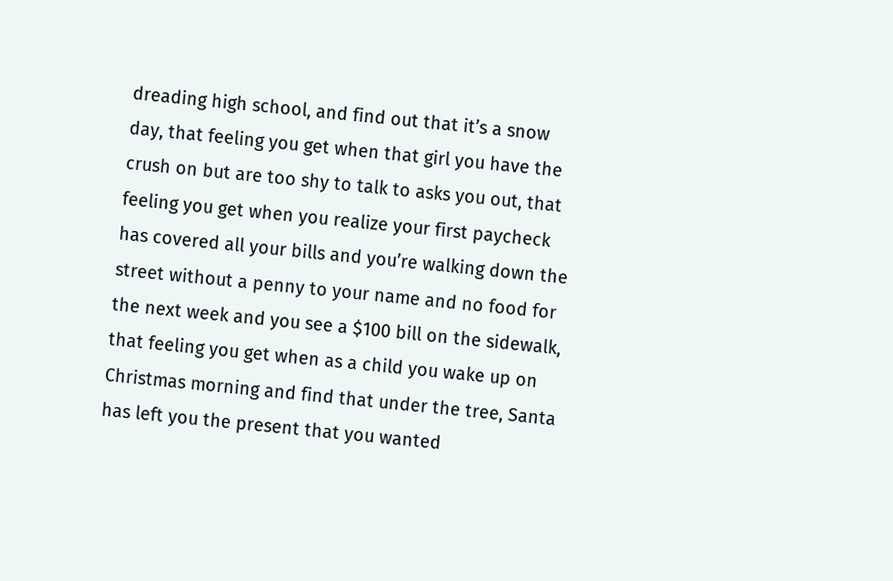dreading high school, and find out that it’s a snow day, that feeling you get when that girl you have the crush on but are too shy to talk to asks you out, that feeling you get when you realize your first paycheck has covered all your bills and you’re walking down the street without a penny to your name and no food for the next week and you see a $100 bill on the sidewalk, that feeling you get when as a child you wake up on Christmas morning and find that under the tree, Santa has left you the present that you wanted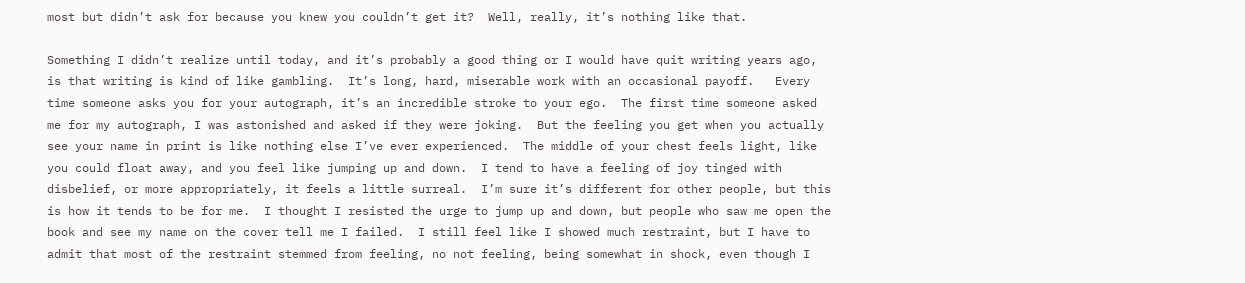most but didn’t ask for because you knew you couldn’t get it?  Well, really, it’s nothing like that.

Something I didn’t realize until today, and it’s probably a good thing or I would have quit writing years ago, is that writing is kind of like gambling.  It’s long, hard, miserable work with an occasional payoff.   Every time someone asks you for your autograph, it’s an incredible stroke to your ego.  The first time someone asked me for my autograph, I was astonished and asked if they were joking.  But the feeling you get when you actually see your name in print is like nothing else I’ve ever experienced.  The middle of your chest feels light, like you could float away, and you feel like jumping up and down.  I tend to have a feeling of joy tinged with disbelief, or more appropriately, it feels a little surreal.  I’m sure it’s different for other people, but this is how it tends to be for me.  I thought I resisted the urge to jump up and down, but people who saw me open the book and see my name on the cover tell me I failed.  I still feel like I showed much restraint, but I have to admit that most of the restraint stemmed from feeling, no not feeling, being somewhat in shock, even though I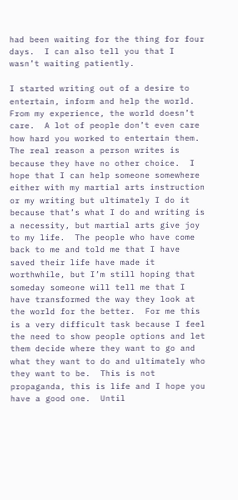had been waiting for the thing for four days.  I can also tell you that I wasn’t waiting patiently.

I started writing out of a desire to entertain, inform and help the world. From my experience, the world doesn’t care.  A lot of people don’t even care how hard you worked to entertain them.  The real reason a person writes is because they have no other choice.  I hope that I can help someone somewhere either with my martial arts instruction or my writing but ultimately I do it because that’s what I do and writing is a necessity, but martial arts give joy to my life.  The people who have come back to me and told me that I have saved their life have made it worthwhile, but I’m still hoping that someday someone will tell me that I have transformed the way they look at the world for the better.  For me this is a very difficult task because I feel the need to show people options and let them decide where they want to go and what they want to do and ultimately who they want to be.  This is not propaganda, this is life and I hope you have a good one.  Until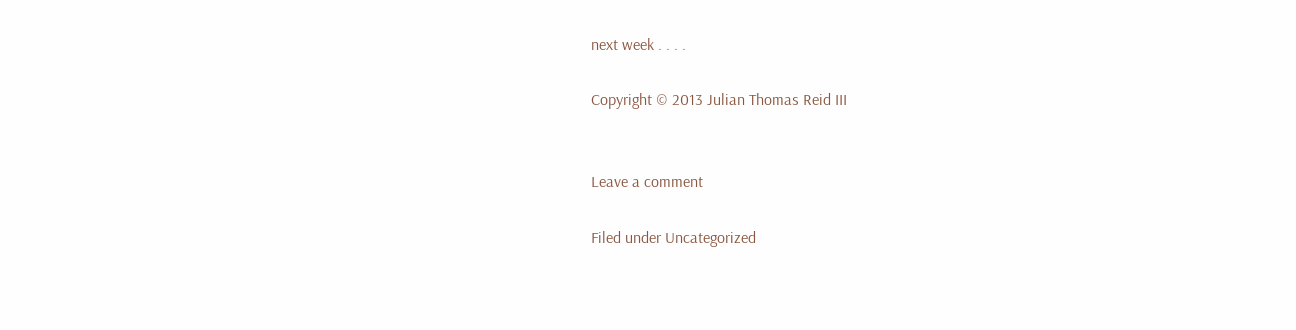next week . . . .

Copyright © 2013 Julian Thomas Reid III


Leave a comment

Filed under Uncategorized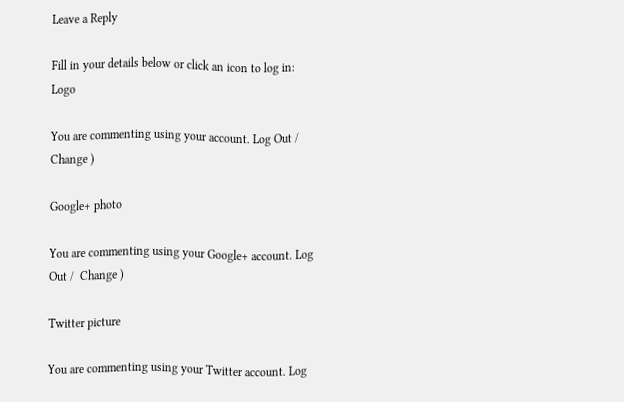Leave a Reply

Fill in your details below or click an icon to log in: Logo

You are commenting using your account. Log Out /  Change )

Google+ photo

You are commenting using your Google+ account. Log Out /  Change )

Twitter picture

You are commenting using your Twitter account. Log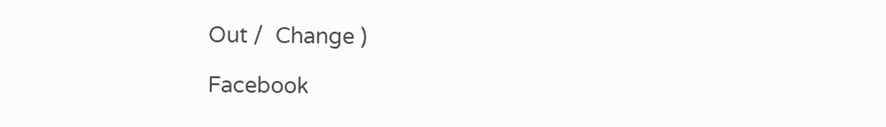Out /  Change )

Facebook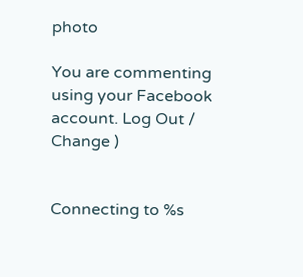photo

You are commenting using your Facebook account. Log Out /  Change )


Connecting to %s